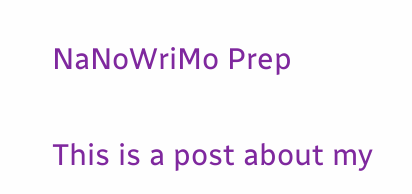NaNoWriMo Prep

This is a post about my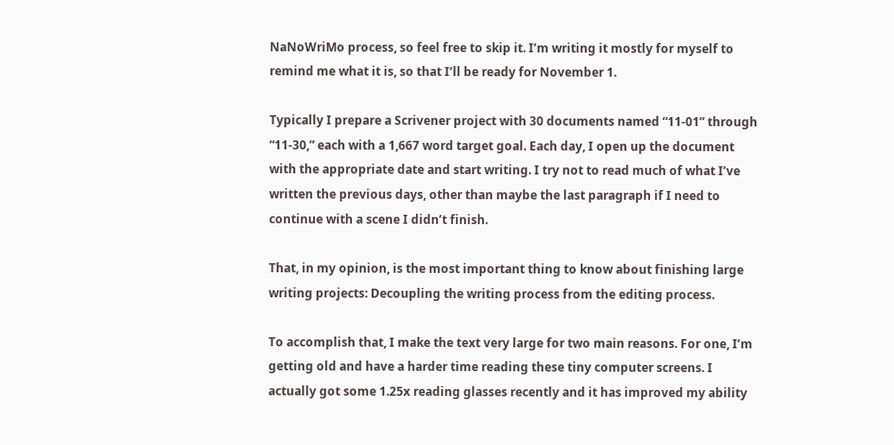NaNoWriMo process, so feel free to skip it. I’m writing it mostly for myself to remind me what it is, so that I’ll be ready for November 1.

Typically I prepare a Scrivener project with 30 documents named “11-01” through “11-30,” each with a 1,667 word target goal. Each day, I open up the document with the appropriate date and start writing. I try not to read much of what I’ve written the previous days, other than maybe the last paragraph if I need to continue with a scene I didn’t finish.

That, in my opinion, is the most important thing to know about finishing large writing projects: Decoupling the writing process from the editing process.

To accomplish that, I make the text very large for two main reasons. For one, I’m getting old and have a harder time reading these tiny computer screens. I actually got some 1.25x reading glasses recently and it has improved my ability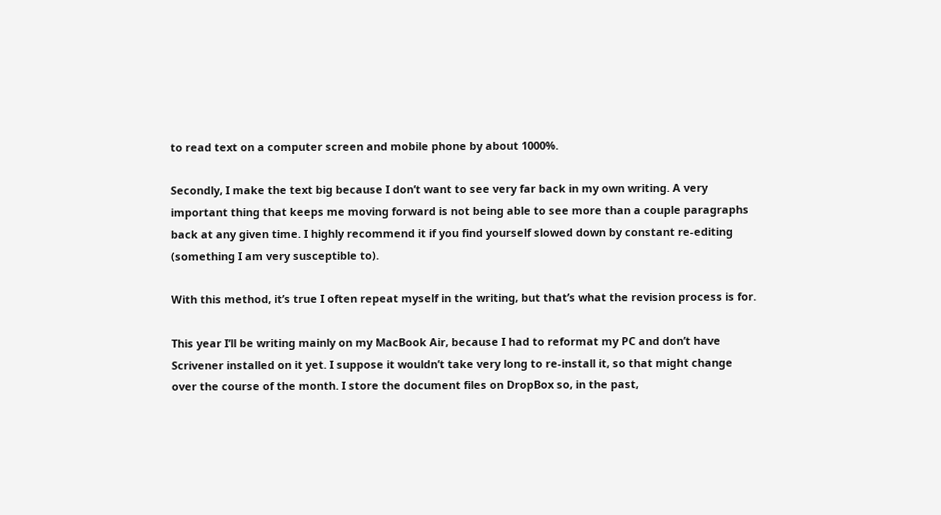to read text on a computer screen and mobile phone by about 1000%.

Secondly, I make the text big because I don’t want to see very far back in my own writing. A very important thing that keeps me moving forward is not being able to see more than a couple paragraphs back at any given time. I highly recommend it if you find yourself slowed down by constant re-editing (something I am very susceptible to).

With this method, it’s true I often repeat myself in the writing, but that’s what the revision process is for.

This year I’ll be writing mainly on my MacBook Air, because I had to reformat my PC and don’t have Scrivener installed on it yet. I suppose it wouldn’t take very long to re-install it, so that might change over the course of the month. I store the document files on DropBox so, in the past,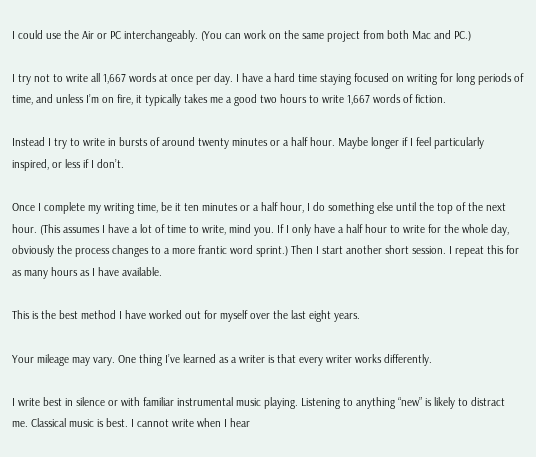I could use the Air or PC interchangeably. (You can work on the same project from both Mac and PC.)

I try not to write all 1,667 words at once per day. I have a hard time staying focused on writing for long periods of time, and unless I’m on fire, it typically takes me a good two hours to write 1,667 words of fiction.

Instead I try to write in bursts of around twenty minutes or a half hour. Maybe longer if I feel particularly inspired, or less if I don’t.

Once I complete my writing time, be it ten minutes or a half hour, I do something else until the top of the next hour. (This assumes I have a lot of time to write, mind you. If I only have a half hour to write for the whole day, obviously the process changes to a more frantic word sprint.) Then I start another short session. I repeat this for as many hours as I have available.

This is the best method I have worked out for myself over the last eight years.

Your mileage may vary. One thing I’ve learned as a writer is that every writer works differently.

I write best in silence or with familiar instrumental music playing. Listening to anything “new” is likely to distract me. Classical music is best. I cannot write when I hear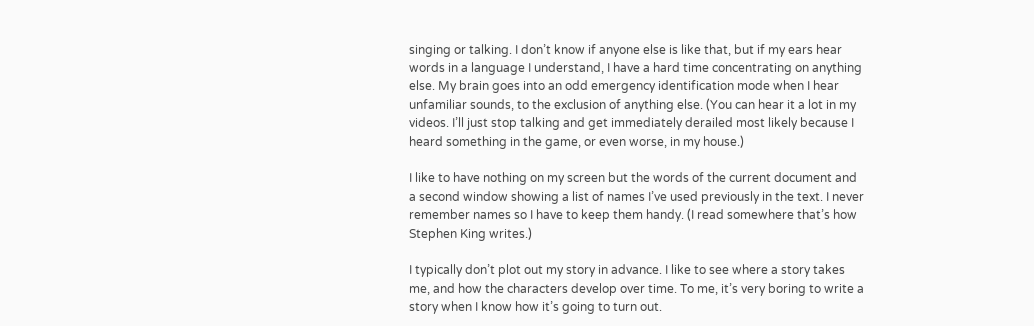singing or talking. I don’t know if anyone else is like that, but if my ears hear words in a language I understand, I have a hard time concentrating on anything else. My brain goes into an odd emergency identification mode when I hear unfamiliar sounds, to the exclusion of anything else. (You can hear it a lot in my videos. I’ll just stop talking and get immediately derailed most likely because I heard something in the game, or even worse, in my house.)

I like to have nothing on my screen but the words of the current document and a second window showing a list of names I’ve used previously in the text. I never remember names so I have to keep them handy. (I read somewhere that’s how Stephen King writes.)

I typically don’t plot out my story in advance. I like to see where a story takes me, and how the characters develop over time. To me, it’s very boring to write a story when I know how it’s going to turn out.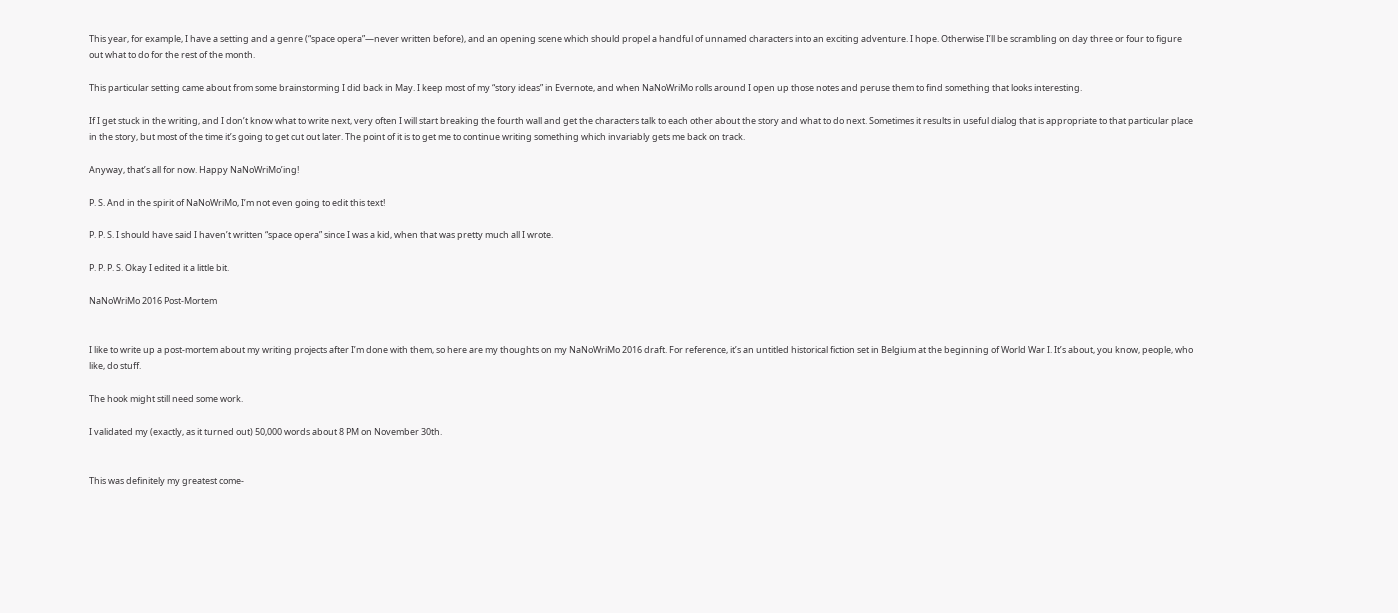This year, for example, I have a setting and a genre (“space opera”—never written before), and an opening scene which should propel a handful of unnamed characters into an exciting adventure. I hope. Otherwise I’ll be scrambling on day three or four to figure out what to do for the rest of the month.

This particular setting came about from some brainstorming I did back in May. I keep most of my “story ideas” in Evernote, and when NaNoWriMo rolls around I open up those notes and peruse them to find something that looks interesting.

If I get stuck in the writing, and I don’t know what to write next, very often I will start breaking the fourth wall and get the characters talk to each other about the story and what to do next. Sometimes it results in useful dialog that is appropriate to that particular place in the story, but most of the time it’s going to get cut out later. The point of it is to get me to continue writing something which invariably gets me back on track.

Anyway, that’s all for now. Happy NaNoWriMo’ing!

P. S. And in the spirit of NaNoWriMo, I’m not even going to edit this text!

P. P. S. I should have said I haven’t written “space opera” since I was a kid, when that was pretty much all I wrote.

P. P. P. S. Okay I edited it a little bit.

NaNoWriMo 2016 Post-Mortem


I like to write up a post-mortem about my writing projects after I’m done with them, so here are my thoughts on my NaNoWriMo 2016 draft. For reference, it’s an untitled historical fiction set in Belgium at the beginning of World War I. It’s about, you know, people, who like, do stuff.

The hook might still need some work.

I validated my (exactly, as it turned out) 50,000 words about 8 PM on November 30th.


This was definitely my greatest come-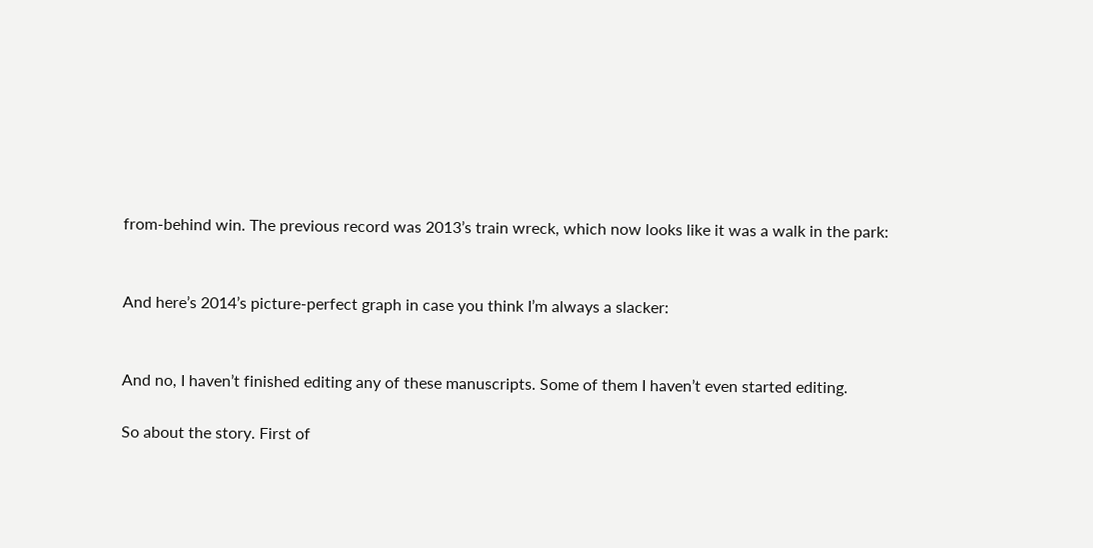from-behind win. The previous record was 2013’s train wreck, which now looks like it was a walk in the park:


And here’s 2014’s picture-perfect graph in case you think I’m always a slacker:


And no, I haven’t finished editing any of these manuscripts. Some of them I haven’t even started editing.

So about the story. First of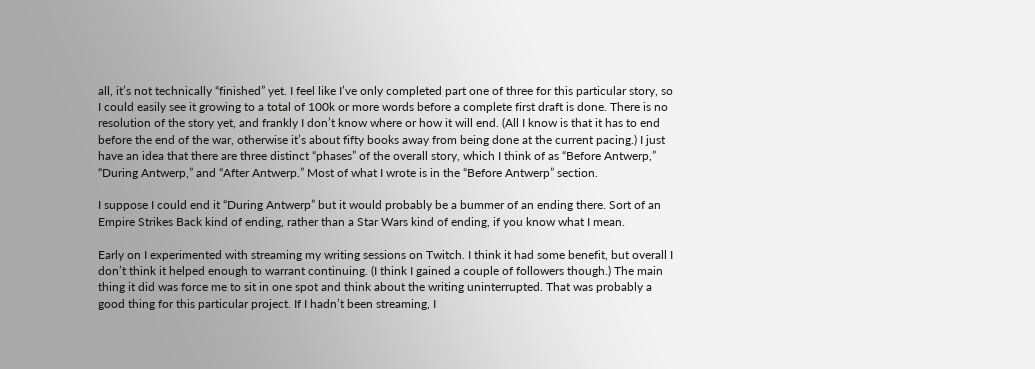all, it’s not technically “finished” yet. I feel like I’ve only completed part one of three for this particular story, so I could easily see it growing to a total of 100k or more words before a complete first draft is done. There is no resolution of the story yet, and frankly I don’t know where or how it will end. (All I know is that it has to end before the end of the war, otherwise it’s about fifty books away from being done at the current pacing.) I just have an idea that there are three distinct “phases” of the overall story, which I think of as “Before Antwerp,” “During Antwerp,” and “After Antwerp.” Most of what I wrote is in the “Before Antwerp” section.

I suppose I could end it “During Antwerp” but it would probably be a bummer of an ending there. Sort of an Empire Strikes Back kind of ending, rather than a Star Wars kind of ending, if you know what I mean.

Early on I experimented with streaming my writing sessions on Twitch. I think it had some benefit, but overall I don’t think it helped enough to warrant continuing. (I think I gained a couple of followers though.) The main thing it did was force me to sit in one spot and think about the writing uninterrupted. That was probably a good thing for this particular project. If I hadn’t been streaming, I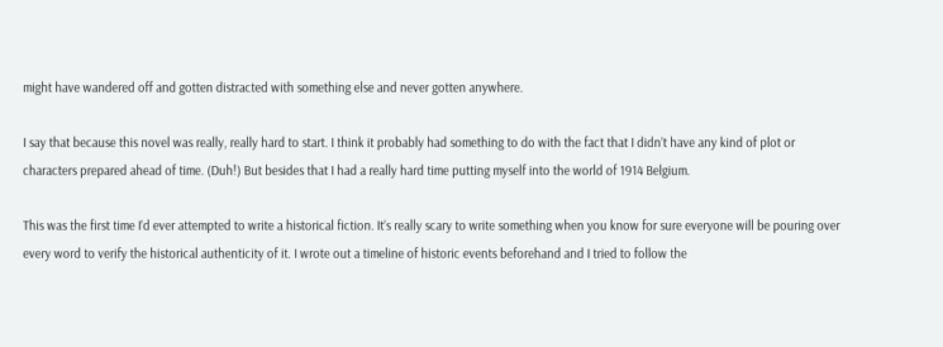might have wandered off and gotten distracted with something else and never gotten anywhere.

I say that because this novel was really, really hard to start. I think it probably had something to do with the fact that I didn’t have any kind of plot or characters prepared ahead of time. (Duh!) But besides that I had a really hard time putting myself into the world of 1914 Belgium.

This was the first time I’d ever attempted to write a historical fiction. It’s really scary to write something when you know for sure everyone will be pouring over every word to verify the historical authenticity of it. I wrote out a timeline of historic events beforehand and I tried to follow the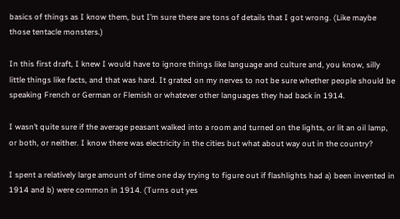basics of things as I know them, but I’m sure there are tons of details that I got wrong. (Like maybe those tentacle monsters.)

In this first draft, I knew I would have to ignore things like language and culture and, you know, silly little things like facts, and that was hard. It grated on my nerves to not be sure whether people should be speaking French or German or Flemish or whatever other languages they had back in 1914.

I wasn’t quite sure if the average peasant walked into a room and turned on the lights, or lit an oil lamp, or both, or neither. I know there was electricity in the cities but what about way out in the country?

I spent a relatively large amount of time one day trying to figure out if flashlights had a) been invented in 1914 and b) were common in 1914. (Turns out yes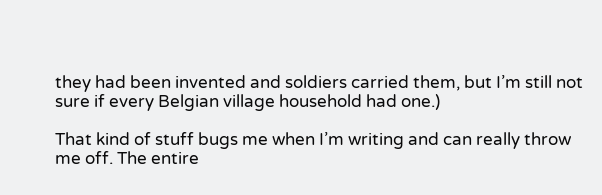they had been invented and soldiers carried them, but I’m still not sure if every Belgian village household had one.)

That kind of stuff bugs me when I’m writing and can really throw me off. The entire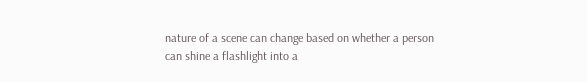nature of a scene can change based on whether a person can shine a flashlight into a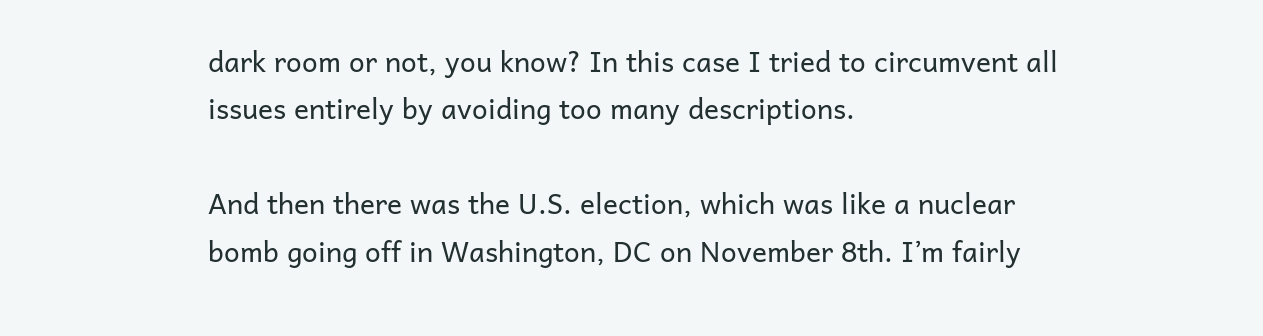dark room or not, you know? In this case I tried to circumvent all issues entirely by avoiding too many descriptions.

And then there was the U.S. election, which was like a nuclear bomb going off in Washington, DC on November 8th. I’m fairly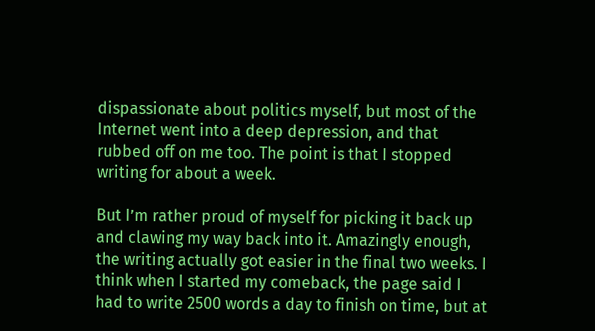dispassionate about politics myself, but most of the Internet went into a deep depression, and that rubbed off on me too. The point is that I stopped writing for about a week.

But I’m rather proud of myself for picking it back up and clawing my way back into it. Amazingly enough, the writing actually got easier in the final two weeks. I think when I started my comeback, the page said I had to write 2500 words a day to finish on time, but at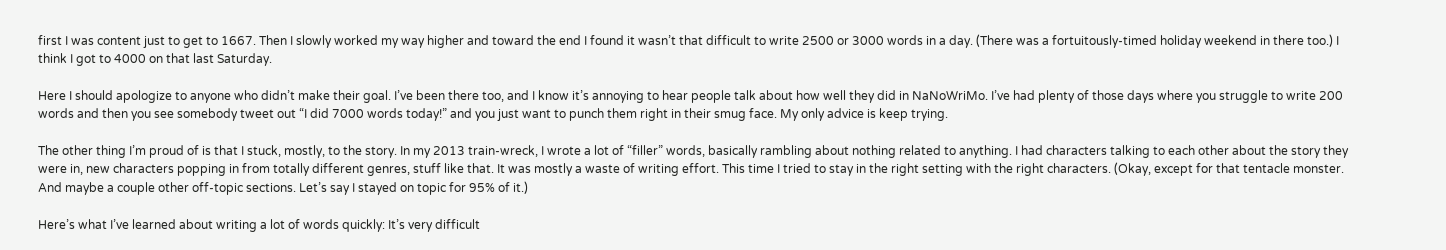first I was content just to get to 1667. Then I slowly worked my way higher and toward the end I found it wasn’t that difficult to write 2500 or 3000 words in a day. (There was a fortuitously-timed holiday weekend in there too.) I think I got to 4000 on that last Saturday.

Here I should apologize to anyone who didn’t make their goal. I’ve been there too, and I know it’s annoying to hear people talk about how well they did in NaNoWriMo. I’ve had plenty of those days where you struggle to write 200 words and then you see somebody tweet out “I did 7000 words today!” and you just want to punch them right in their smug face. My only advice is keep trying.

The other thing I’m proud of is that I stuck, mostly, to the story. In my 2013 train-wreck, I wrote a lot of “filler” words, basically rambling about nothing related to anything. I had characters talking to each other about the story they were in, new characters popping in from totally different genres, stuff like that. It was mostly a waste of writing effort. This time I tried to stay in the right setting with the right characters. (Okay, except for that tentacle monster. And maybe a couple other off-topic sections. Let’s say I stayed on topic for 95% of it.)

Here’s what I’ve learned about writing a lot of words quickly: It’s very difficult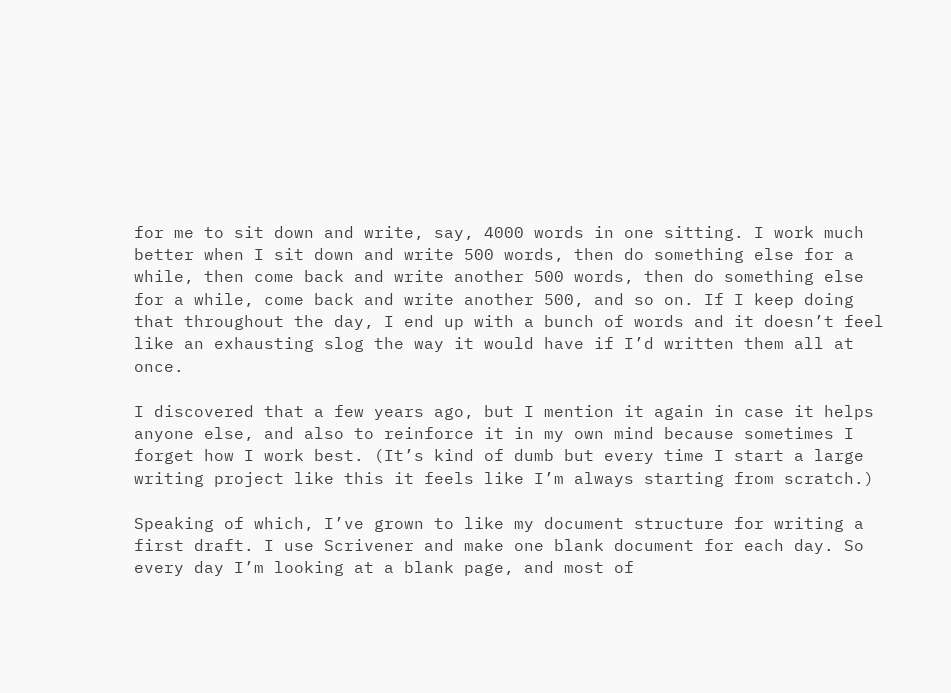for me to sit down and write, say, 4000 words in one sitting. I work much better when I sit down and write 500 words, then do something else for a while, then come back and write another 500 words, then do something else for a while, come back and write another 500, and so on. If I keep doing that throughout the day, I end up with a bunch of words and it doesn’t feel like an exhausting slog the way it would have if I’d written them all at once.

I discovered that a few years ago, but I mention it again in case it helps anyone else, and also to reinforce it in my own mind because sometimes I forget how I work best. (It’s kind of dumb but every time I start a large writing project like this it feels like I’m always starting from scratch.)

Speaking of which, I’ve grown to like my document structure for writing a first draft. I use Scrivener and make one blank document for each day. So every day I’m looking at a blank page, and most of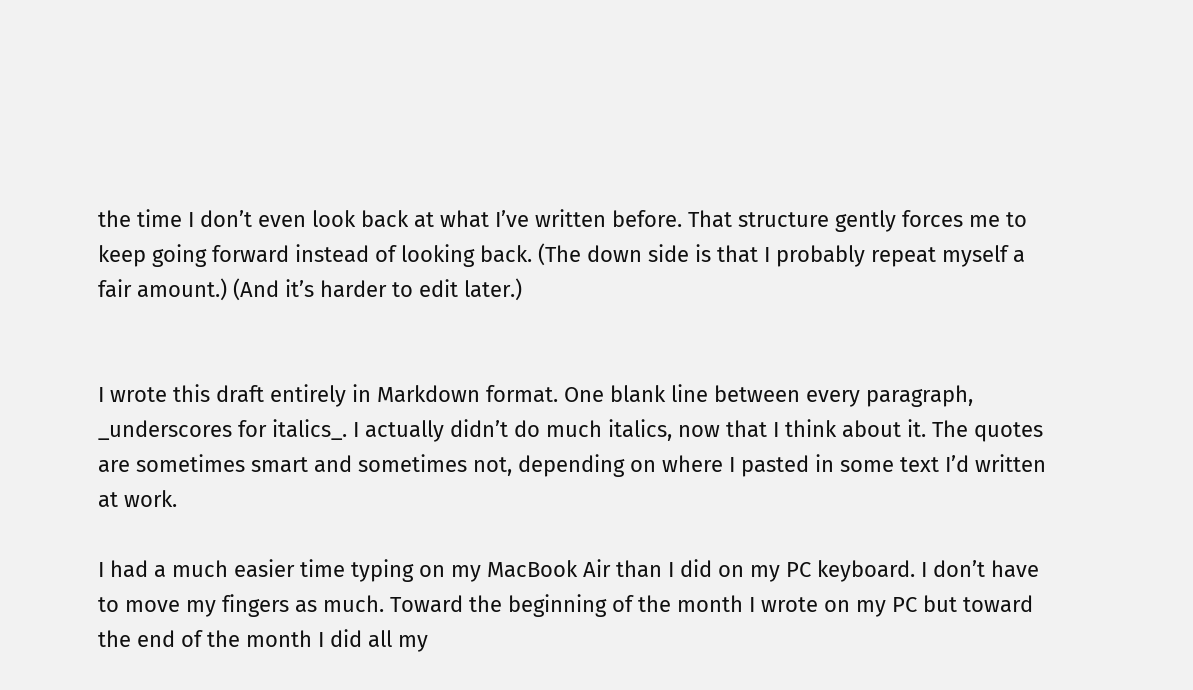the time I don’t even look back at what I’ve written before. That structure gently forces me to keep going forward instead of looking back. (The down side is that I probably repeat myself a fair amount.) (And it’s harder to edit later.)


I wrote this draft entirely in Markdown format. One blank line between every paragraph, _underscores for italics_. I actually didn’t do much italics, now that I think about it. The quotes are sometimes smart and sometimes not, depending on where I pasted in some text I’d written at work.

I had a much easier time typing on my MacBook Air than I did on my PC keyboard. I don’t have to move my fingers as much. Toward the beginning of the month I wrote on my PC but toward the end of the month I did all my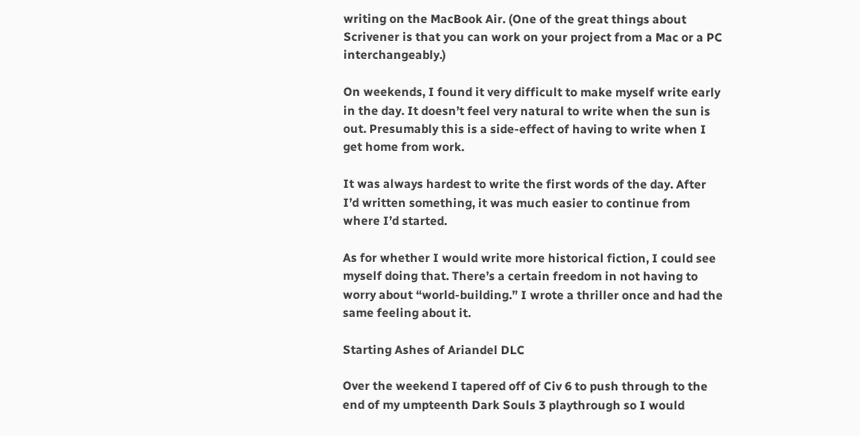writing on the MacBook Air. (One of the great things about Scrivener is that you can work on your project from a Mac or a PC interchangeably.)

On weekends, I found it very difficult to make myself write early in the day. It doesn’t feel very natural to write when the sun is out. Presumably this is a side-effect of having to write when I get home from work.

It was always hardest to write the first words of the day. After I’d written something, it was much easier to continue from where I’d started.

As for whether I would write more historical fiction, I could see myself doing that. There’s a certain freedom in not having to worry about “world-building.” I wrote a thriller once and had the same feeling about it.

Starting Ashes of Ariandel DLC

Over the weekend I tapered off of Civ 6 to push through to the end of my umpteenth Dark Souls 3 playthrough so I would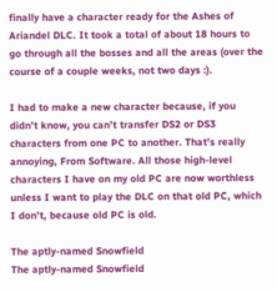finally have a character ready for the Ashes of Ariandel DLC. It took a total of about 18 hours to go through all the bosses and all the areas (over the course of a couple weeks, not two days :).

I had to make a new character because, if you didn’t know, you can’t transfer DS2 or DS3 characters from one PC to another. That’s really annoying, From Software. All those high-level characters I have on my old PC are now worthless unless I want to play the DLC on that old PC, which I don’t, because old PC is old.

The aptly-named Snowfield
The aptly-named Snowfield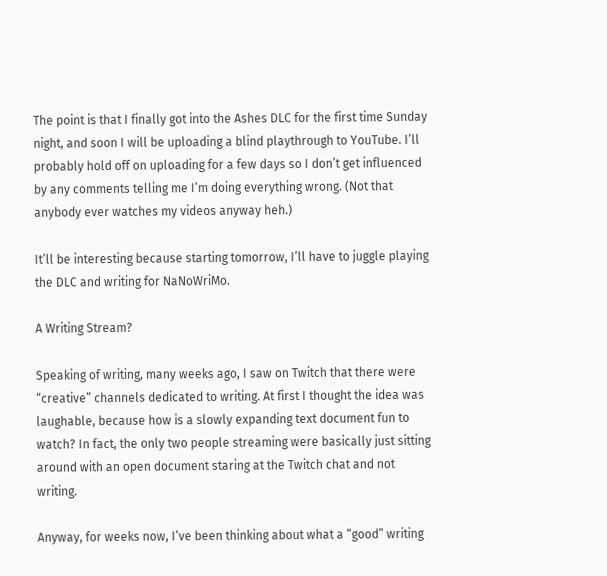The point is that I finally got into the Ashes DLC for the first time Sunday night, and soon I will be uploading a blind playthrough to YouTube. I’ll probably hold off on uploading for a few days so I don’t get influenced by any comments telling me I’m doing everything wrong. (Not that anybody ever watches my videos anyway heh.)

It’ll be interesting because starting tomorrow, I’ll have to juggle playing the DLC and writing for NaNoWriMo.

A Writing Stream?

Speaking of writing, many weeks ago, I saw on Twitch that there were “creative” channels dedicated to writing. At first I thought the idea was laughable, because how is a slowly expanding text document fun to watch? In fact, the only two people streaming were basically just sitting around with an open document staring at the Twitch chat and not writing.

Anyway, for weeks now, I’ve been thinking about what a “good” writing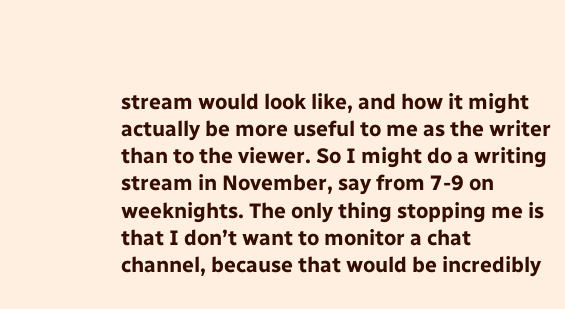stream would look like, and how it might actually be more useful to me as the writer than to the viewer. So I might do a writing stream in November, say from 7-9 on weeknights. The only thing stopping me is that I don’t want to monitor a chat channel, because that would be incredibly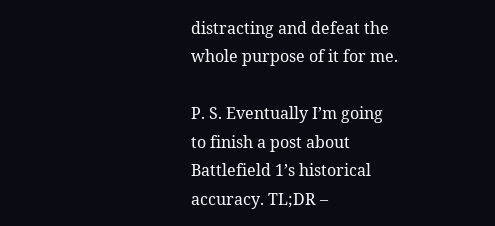distracting and defeat the whole purpose of it for me.

P. S. Eventually I’m going to finish a post about Battlefield 1’s historical accuracy. TL;DR –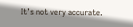It’s not very accurate.